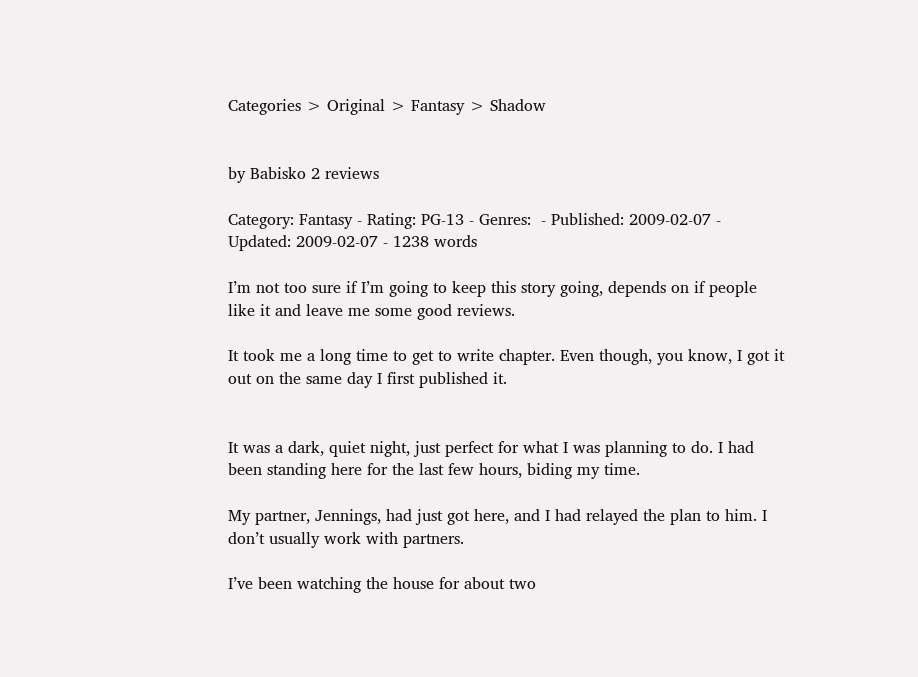Categories > Original > Fantasy > Shadow


by Babisko 2 reviews

Category: Fantasy - Rating: PG-13 - Genres:  - Published: 2009-02-07 - Updated: 2009-02-07 - 1238 words

I’m not too sure if I’m going to keep this story going, depends on if people like it and leave me some good reviews.

It took me a long time to get to write chapter. Even though, you know, I got it out on the same day I first published it.


It was a dark, quiet night, just perfect for what I was planning to do. I had been standing here for the last few hours, biding my time.

My partner, Jennings, had just got here, and I had relayed the plan to him. I don’t usually work with partners.

I’ve been watching the house for about two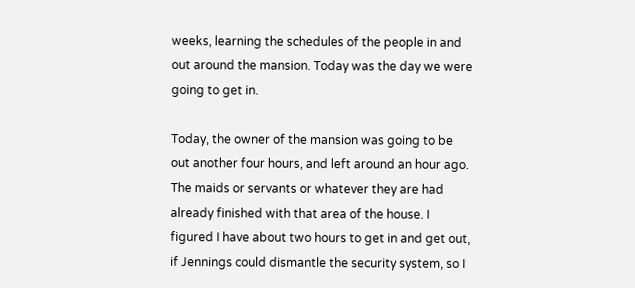weeks, learning the schedules of the people in and out around the mansion. Today was the day we were going to get in.

Today, the owner of the mansion was going to be out another four hours, and left around an hour ago. The maids or servants or whatever they are had already finished with that area of the house. I figured I have about two hours to get in and get out, if Jennings could dismantle the security system, so I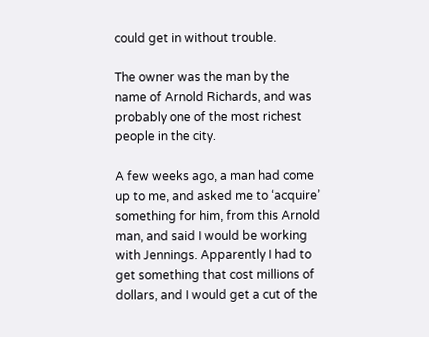could get in without trouble.

The owner was the man by the name of Arnold Richards, and was probably one of the most richest people in the city.

A few weeks ago, a man had come up to me, and asked me to ‘acquire’ something for him, from this Arnold man, and said I would be working with Jennings. Apparently I had to get something that cost millions of dollars, and I would get a cut of the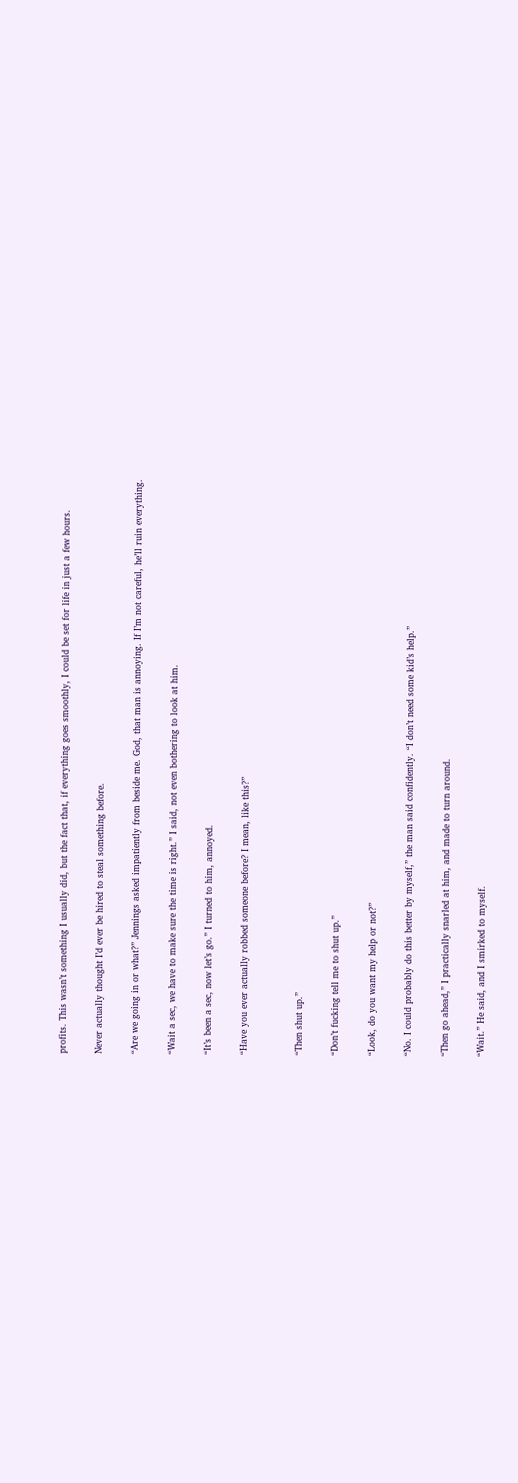profits. This wasn’t something I usually did, but the fact that, if everything goes smoothly, I could be set for life in just a few hours.

Never actually thought I’d ever be hired to steal something before.

“Are we going in or what?” Jennings asked impatiently from beside me. God, that man is annoying. If I’m not careful, he’ll ruin everything.

“Wait a sec, we have to make sure the time is right.” I said, not even bothering to look at him.

“It’s been a sec, now let’s go.” I turned to him, annoyed.

“Have you ever actually robbed someone before? I mean, like this?”


“Then shut up.”

“Don’t fucking tell me to shut up.”

“Look, do you want my help or not?”

“No. I could probably do this better by myself,” the man said confidently. “I don’t need some kid’s help.”

“Then go ahead,” I practically snarled at him, and made to turn around.

“Wait.” He said, and I smirked to myself.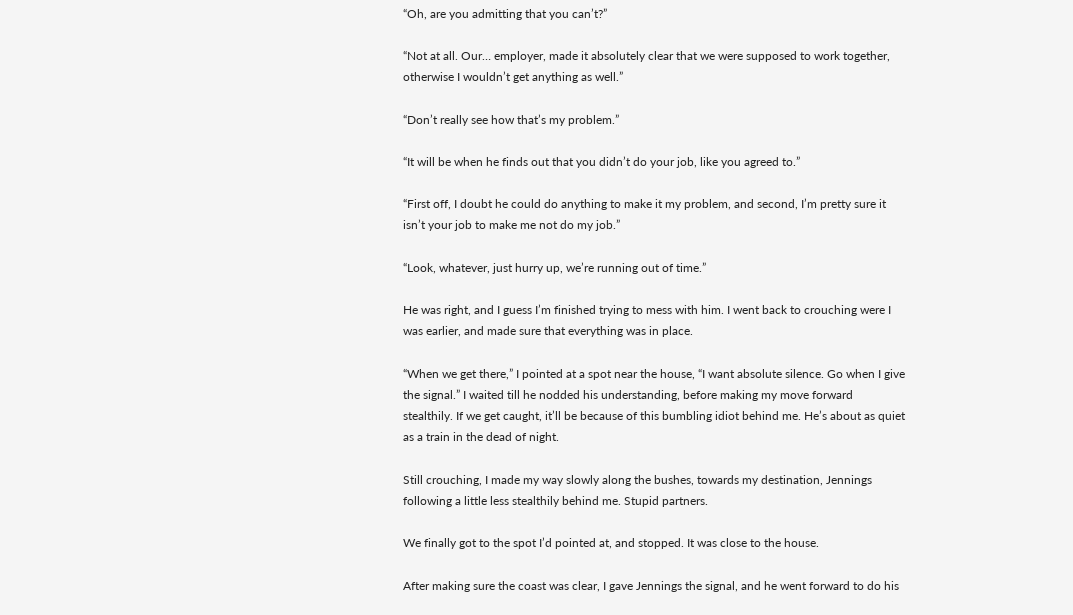“Oh, are you admitting that you can’t?”

“Not at all. Our… employer, made it absolutely clear that we were supposed to work together, otherwise I wouldn’t get anything as well.”

“Don’t really see how that’s my problem.”

“It will be when he finds out that you didn’t do your job, like you agreed to.”

“First off, I doubt he could do anything to make it my problem, and second, I’m pretty sure it isn’t your job to make me not do my job.”

“Look, whatever, just hurry up, we’re running out of time.”

He was right, and I guess I’m finished trying to mess with him. I went back to crouching were I was earlier, and made sure that everything was in place.

“When we get there,” I pointed at a spot near the house, “I want absolute silence. Go when I give the signal.” I waited till he nodded his understanding, before making my move forward stealthily. If we get caught, it’ll be because of this bumbling idiot behind me. He’s about as quiet as a train in the dead of night.

Still crouching, I made my way slowly along the bushes, towards my destination, Jennings following a little less stealthily behind me. Stupid partners.

We finally got to the spot I’d pointed at, and stopped. It was close to the house.

After making sure the coast was clear, I gave Jennings the signal, and he went forward to do his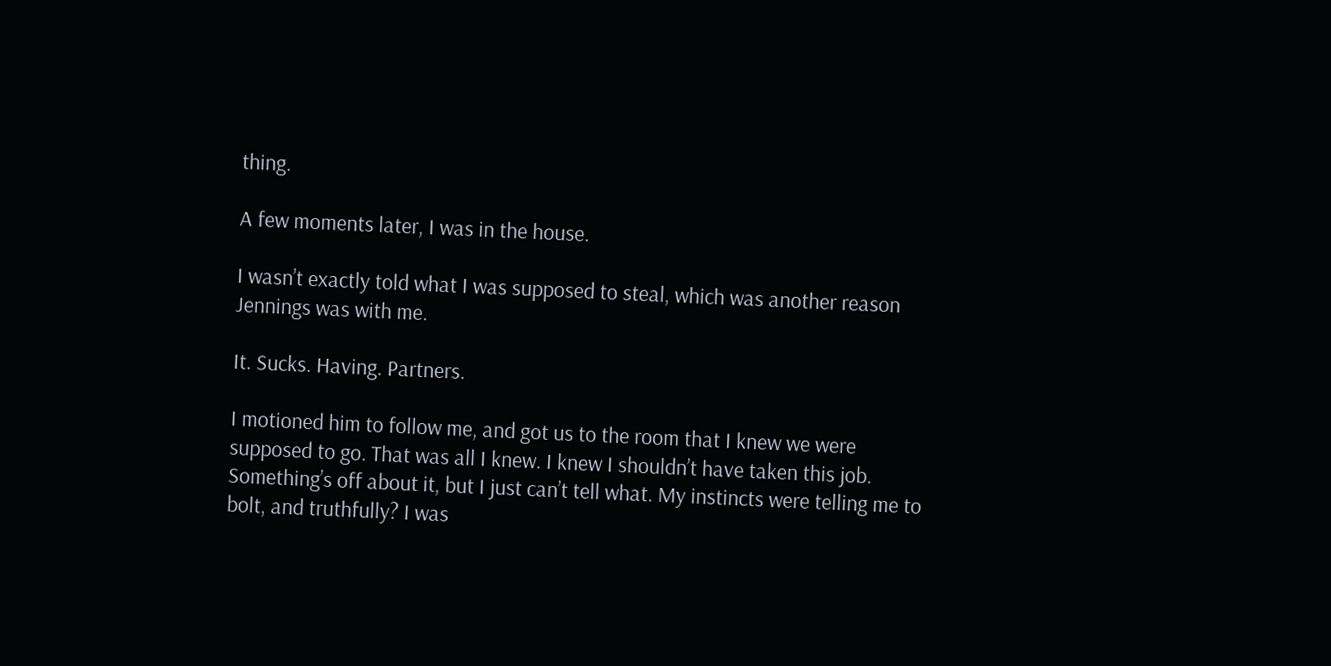thing.

A few moments later, I was in the house.

I wasn’t exactly told what I was supposed to steal, which was another reason Jennings was with me.

It. Sucks. Having. Partners.

I motioned him to follow me, and got us to the room that I knew we were supposed to go. That was all I knew. I knew I shouldn’t have taken this job. Something’s off about it, but I just can’t tell what. My instincts were telling me to bolt, and truthfully? I was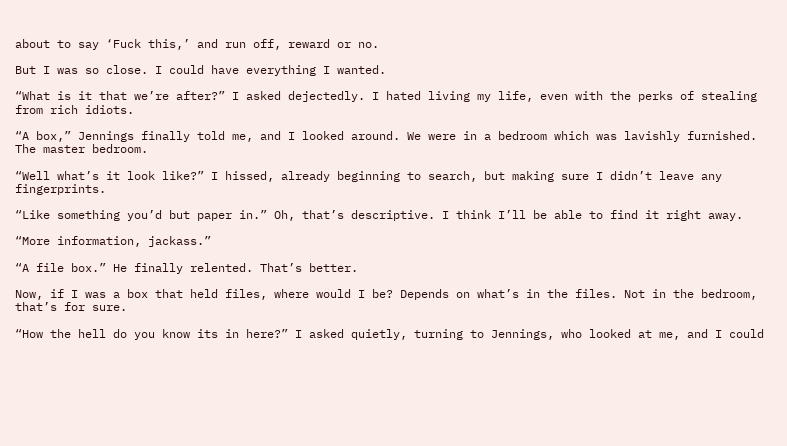about to say ‘Fuck this,’ and run off, reward or no.

But I was so close. I could have everything I wanted.

“What is it that we’re after?” I asked dejectedly. I hated living my life, even with the perks of stealing from rich idiots.

“A box,” Jennings finally told me, and I looked around. We were in a bedroom which was lavishly furnished. The master bedroom.

“Well what’s it look like?” I hissed, already beginning to search, but making sure I didn’t leave any fingerprints.

“Like something you’d but paper in.” Oh, that’s descriptive. I think I’ll be able to find it right away.

“More information, jackass.”

“A file box.” He finally relented. That’s better.

Now, if I was a box that held files, where would I be? Depends on what’s in the files. Not in the bedroom, that’s for sure.

“How the hell do you know its in here?” I asked quietly, turning to Jennings, who looked at me, and I could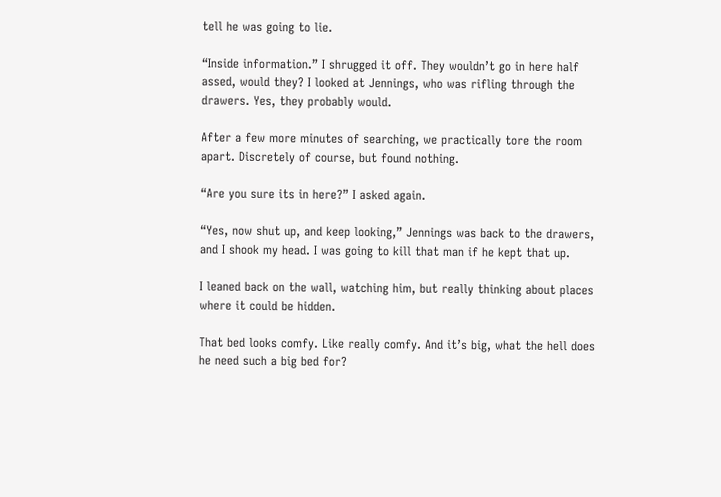tell he was going to lie.

“Inside information.” I shrugged it off. They wouldn’t go in here half assed, would they? I looked at Jennings, who was rifling through the drawers. Yes, they probably would.

After a few more minutes of searching, we practically tore the room apart. Discretely of course, but found nothing.

“Are you sure its in here?” I asked again.

“Yes, now shut up, and keep looking,” Jennings was back to the drawers, and I shook my head. I was going to kill that man if he kept that up.

I leaned back on the wall, watching him, but really thinking about places where it could be hidden.

That bed looks comfy. Like really comfy. And it’s big, what the hell does he need such a big bed for?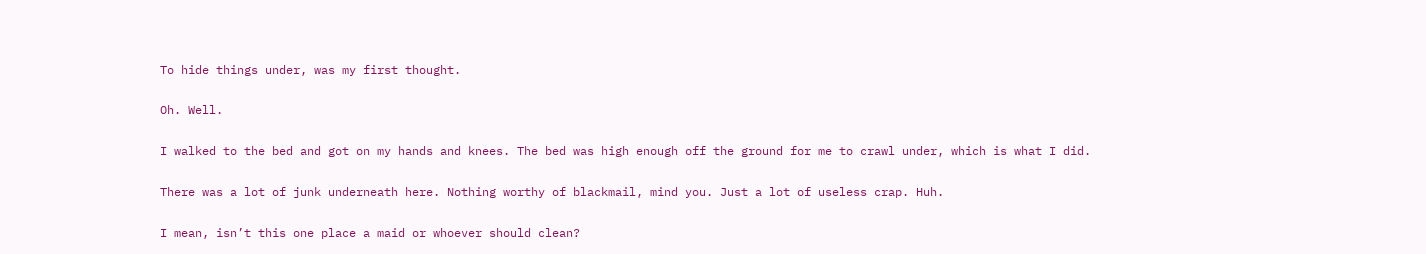To hide things under, was my first thought.

Oh. Well.

I walked to the bed and got on my hands and knees. The bed was high enough off the ground for me to crawl under, which is what I did.

There was a lot of junk underneath here. Nothing worthy of blackmail, mind you. Just a lot of useless crap. Huh.

I mean, isn’t this one place a maid or whoever should clean?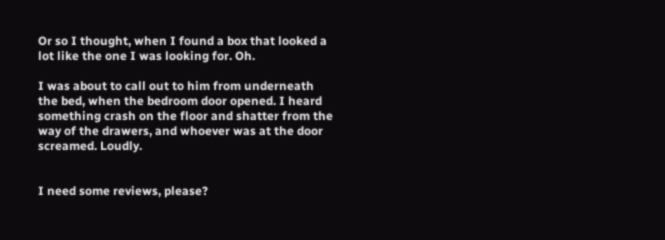Or so I thought, when I found a box that looked a lot like the one I was looking for. Oh.

I was about to call out to him from underneath the bed, when the bedroom door opened. I heard something crash on the floor and shatter from the way of the drawers, and whoever was at the door screamed. Loudly.


I need some reviews, please?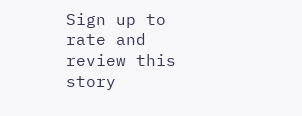Sign up to rate and review this story